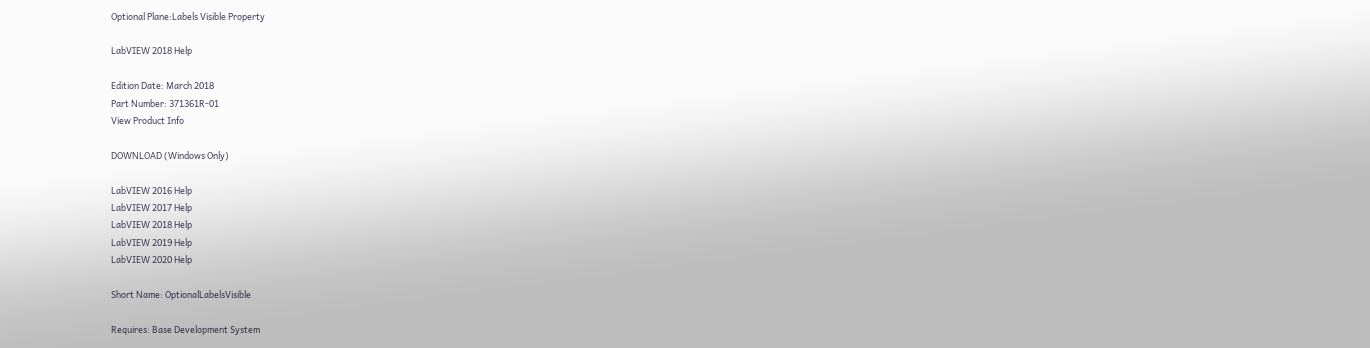Optional Plane:Labels Visible Property

LabVIEW 2018 Help

Edition Date: March 2018
Part Number: 371361R-01
View Product Info

DOWNLOAD (Windows Only)

LabVIEW 2016 Help
LabVIEW 2017 Help
LabVIEW 2018 Help
LabVIEW 2019 Help
LabVIEW 2020 Help

Short Name: OptionalLabelsVisible

Requires: Base Development System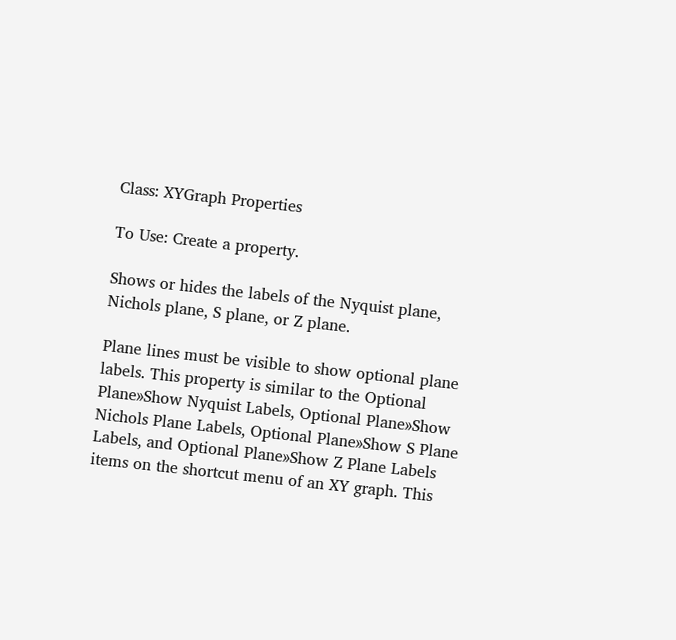Class: XYGraph Properties

To Use: Create a property.

Shows or hides the labels of the Nyquist plane, Nichols plane, S plane, or Z plane.

Plane lines must be visible to show optional plane labels. This property is similar to the Optional Plane»Show Nyquist Labels, Optional Plane»Show Nichols Plane Labels, Optional Plane»Show S Plane Labels, and Optional Plane»Show Z Plane Labels items on the shortcut menu of an XY graph. This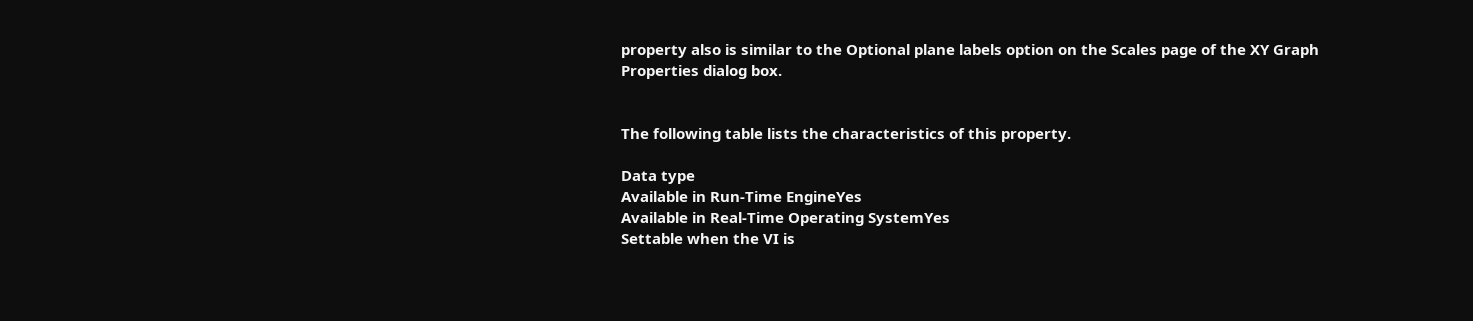property also is similar to the Optional plane labels option on the Scales page of the XY Graph Properties dialog box.


The following table lists the characteristics of this property.

Data type
Available in Run-Time EngineYes
Available in Real-Time Operating SystemYes
Settable when the VI is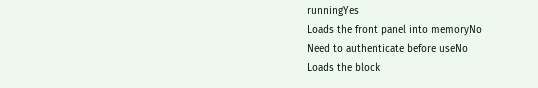runningYes
Loads the front panel into memoryNo
Need to authenticate before useNo
Loads the block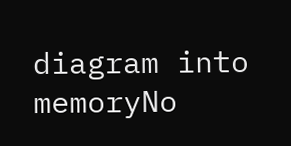diagram into memoryNo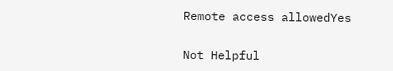Remote access allowedYes


Not Helpful